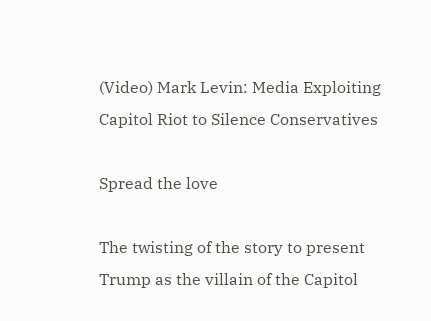(Video) Mark Levin: Media Exploiting Capitol Riot to Silence Conservatives

Spread the love

The twisting of the story to present Trump as the villain of the Capitol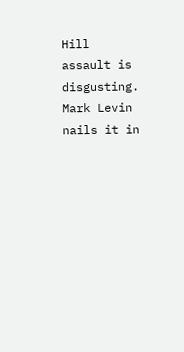Hill assault is disgusting. Mark Levin nails it in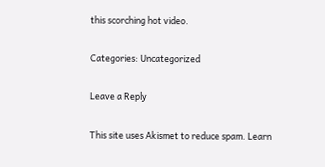this scorching hot video.

Categories: Uncategorized

Leave a Reply

This site uses Akismet to reduce spam. Learn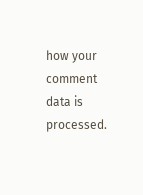how your comment data is processed.